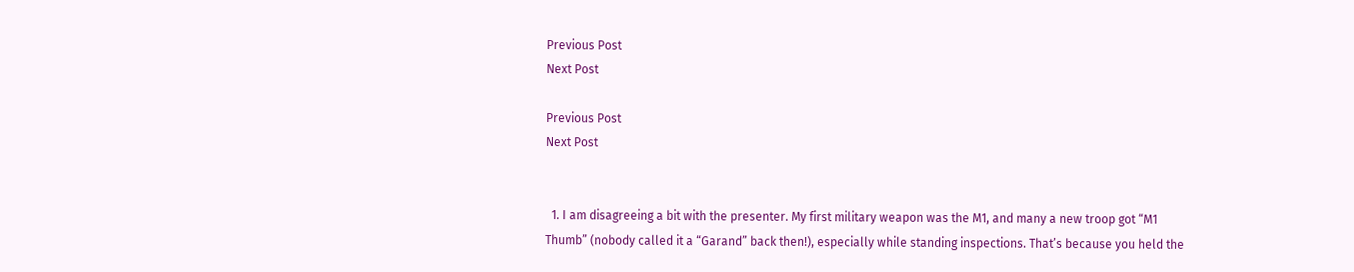Previous Post
Next Post

Previous Post
Next Post


  1. I am disagreeing a bit with the presenter. My first military weapon was the M1, and many a new troop got “M1 Thumb” (nobody called it a “Garand” back then!), especially while standing inspections. That’s because you held the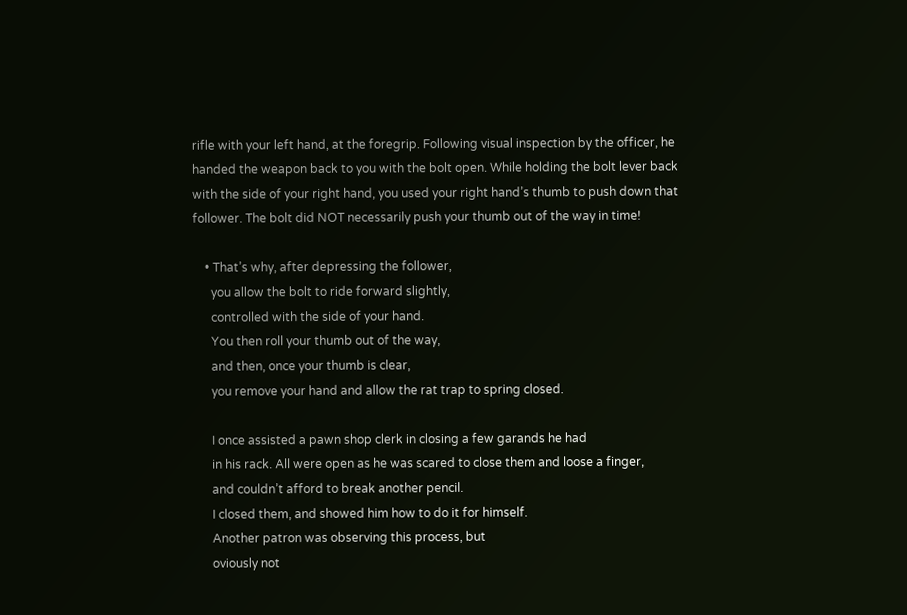rifle with your left hand, at the foregrip. Following visual inspection by the officer, he handed the weapon back to you with the bolt open. While holding the bolt lever back with the side of your right hand, you used your right hand’s thumb to push down that follower. The bolt did NOT necessarily push your thumb out of the way in time!

    • That’s why, after depressing the follower,
      you allow the bolt to ride forward slightly,
      controlled with the side of your hand.
      You then roll your thumb out of the way,
      and then, once your thumb is clear,
      you remove your hand and allow the rat trap to spring closed.

      I once assisted a pawn shop clerk in closing a few garands he had
      in his rack. All were open as he was scared to close them and loose a finger,
      and couldn’t afford to break another pencil.
      I closed them, and showed him how to do it for himself.
      Another patron was observing this process, but
      oviously not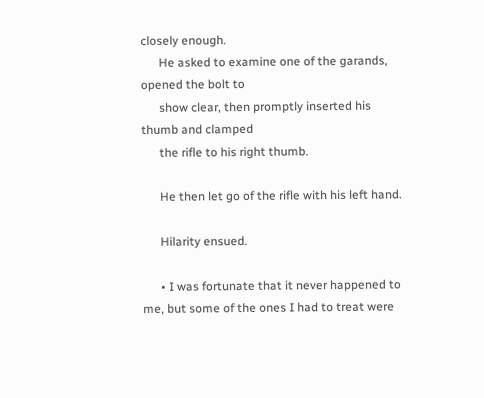closely enough.
      He asked to examine one of the garands, opened the bolt to
      show clear, then promptly inserted his thumb and clamped
      the rifle to his right thumb.

      He then let go of the rifle with his left hand.

      Hilarity ensued.

      • I was fortunate that it never happened to me, but some of the ones I had to treat were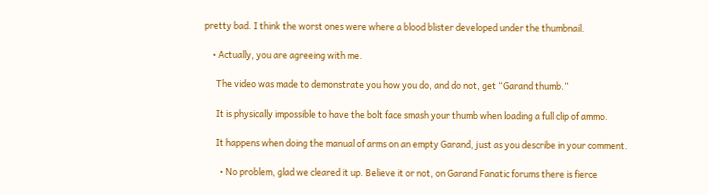pretty bad. I think the worst ones were where a blood blister developed under the thumbnail.

    • Actually, you are agreeing with me.

      The video was made to demonstrate you how you do, and do not, get “Garand thumb.”

      It is physically impossible to have the bolt face smash your thumb when loading a full clip of ammo.

      It happens when doing the manual of arms on an empty Garand, just as you describe in your comment.

        • No problem, glad we cleared it up. Believe it or not, on Garand Fanatic forums there is fierce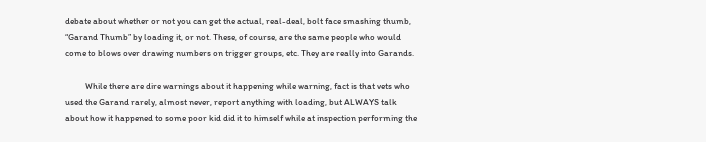debate about whether or not you can get the actual, real-deal, bolt face smashing thumb, “Garand Thumb” by loading it, or not. These, of course, are the same people who would come to blows over drawing numbers on trigger groups, etc. They are really into Garands.

          While there are dire warnings about it happening while warning, fact is that vets who used the Garand rarely, almost never, report anything with loading, but ALWAYS talk about how it happened to some poor kid did it to himself while at inspection performing the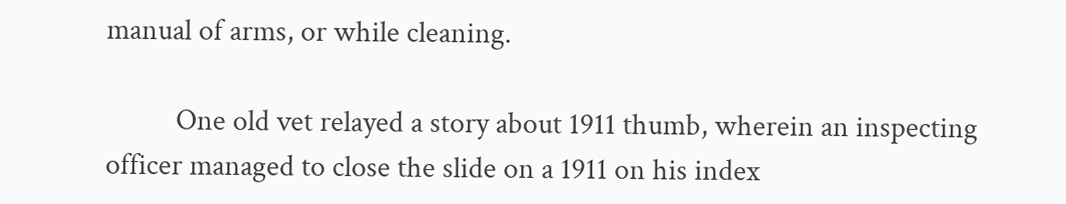manual of arms, or while cleaning.

          One old vet relayed a story about 1911 thumb, wherein an inspecting officer managed to close the slide on a 1911 on his index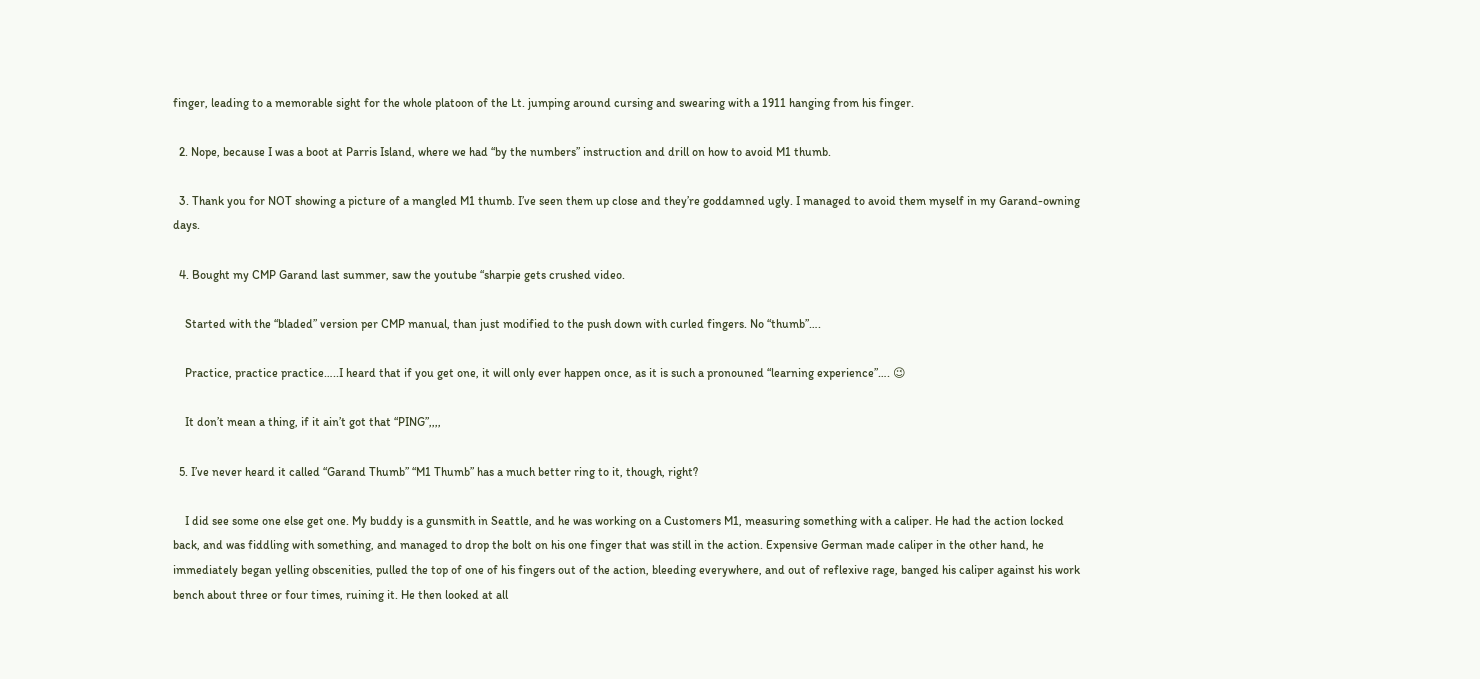finger, leading to a memorable sight for the whole platoon of the Lt. jumping around cursing and swearing with a 1911 hanging from his finger.

  2. Nope, because I was a boot at Parris Island, where we had “by the numbers” instruction and drill on how to avoid M1 thumb.

  3. Thank you for NOT showing a picture of a mangled M1 thumb. I’ve seen them up close and they’re goddamned ugly. I managed to avoid them myself in my Garand-owning days.

  4. Bought my CMP Garand last summer, saw the youtube “sharpie gets crushed video.

    Started with the “bladed” version per CMP manual, than just modified to the push down with curled fingers. No “thumb”….

    Practice, practice practice…..I heard that if you get one, it will only ever happen once, as it is such a pronouned “learning experience”…. 😉

    It don’t mean a thing, if it ain’t got that “PING”,,,,

  5. I’ve never heard it called “Garand Thumb” “M1 Thumb” has a much better ring to it, though, right?

    I did see some one else get one. My buddy is a gunsmith in Seattle, and he was working on a Customers M1, measuring something with a caliper. He had the action locked back, and was fiddling with something, and managed to drop the bolt on his one finger that was still in the action. Expensive German made caliper in the other hand, he immediately began yelling obscenities, pulled the top of one of his fingers out of the action, bleeding everywhere, and out of reflexive rage, banged his caliper against his work bench about three or four times, ruining it. He then looked at all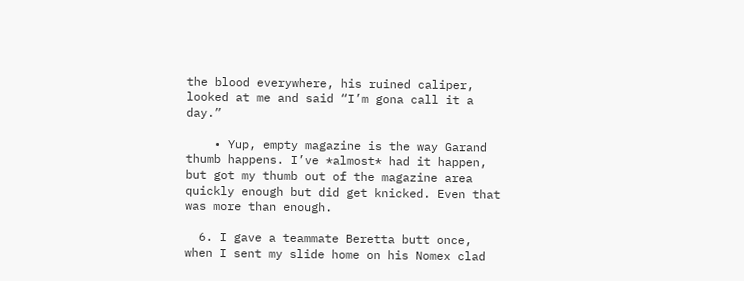the blood everywhere, his ruined caliper, looked at me and said “I’m gona call it a day.”

    • Yup, empty magazine is the way Garand thumb happens. I’ve *almost* had it happen, but got my thumb out of the magazine area quickly enough but did get knicked. Even that was more than enough.

  6. I gave a teammate Beretta butt once, when I sent my slide home on his Nomex clad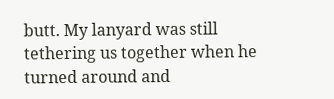butt. My lanyard was still tethering us together when he turned around and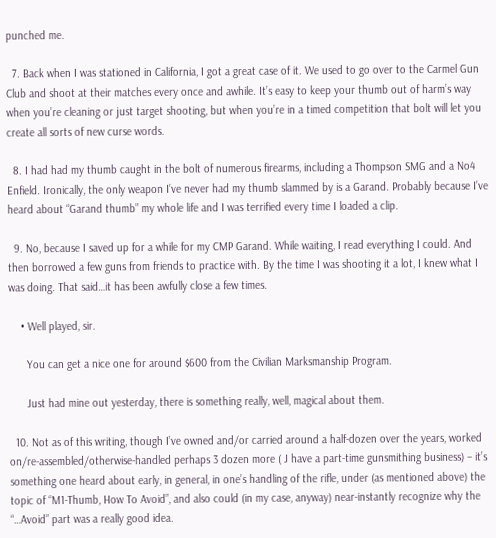punched me.

  7. Back when I was stationed in California, I got a great case of it. We used to go over to the Carmel Gun Club and shoot at their matches every once and awhile. It’s easy to keep your thumb out of harm’s way when you’re cleaning or just target shooting, but when you’re in a timed competition that bolt will let you create all sorts of new curse words.

  8. I had had my thumb caught in the bolt of numerous firearms, including a Thompson SMG and a No4 Enfield. Ironically, the only weapon I’ve never had my thumb slammed by is a Garand. Probably because I’ve heard about “Garand thumb” my whole life and I was terrified every time I loaded a clip.

  9. No, because I saved up for a while for my CMP Garand. While waiting, I read everything I could. And then borrowed a few guns from friends to practice with. By the time I was shooting it a lot, I knew what I was doing. That said…it has been awfully close a few times.

    • Well played, sir.

      You can get a nice one for around $600 from the Civilian Marksmanship Program.

      Just had mine out yesterday, there is something really, well, magical about them.

  10. Not as of this writing, though I’ve owned and/or carried around a half-dozen over the years, worked on/re-assembled/otherwise-handled perhaps 3 dozen more ( J have a part-time gunsmithing business) – it’s something one heard about early, in general, in one’s handling of the rifle, under (as mentioned above) the topic of “M1-Thumb, How To Avoid”, and also could (in my case, anyway) near-instantly recognize why the “…Avoid” part was a really good idea.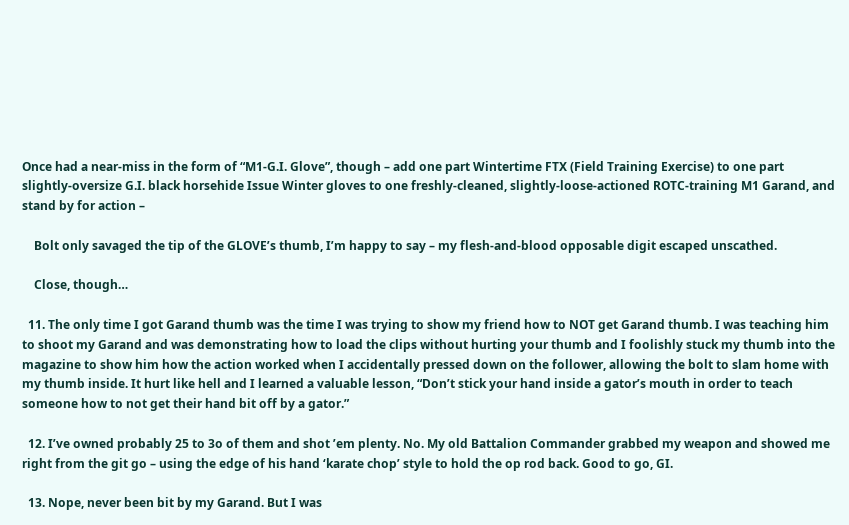Once had a near-miss in the form of “M1-G.I. Glove”, though – add one part Wintertime FTX (Field Training Exercise) to one part slightly-oversize G.I. black horsehide Issue Winter gloves to one freshly-cleaned, slightly-loose-actioned ROTC-training M1 Garand, and stand by for action –

    Bolt only savaged the tip of the GLOVE’s thumb, I’m happy to say – my flesh-and-blood opposable digit escaped unscathed.

    Close, though…

  11. The only time I got Garand thumb was the time I was trying to show my friend how to NOT get Garand thumb. I was teaching him to shoot my Garand and was demonstrating how to load the clips without hurting your thumb and I foolishly stuck my thumb into the magazine to show him how the action worked when I accidentally pressed down on the follower, allowing the bolt to slam home with my thumb inside. It hurt like hell and I learned a valuable lesson, “Don’t stick your hand inside a gator’s mouth in order to teach someone how to not get their hand bit off by a gator.”

  12. I’ve owned probably 25 to 3o of them and shot ’em plenty. No. My old Battalion Commander grabbed my weapon and showed me right from the git go – using the edge of his hand ‘karate chop’ style to hold the op rod back. Good to go, GI.

  13. Nope, never been bit by my Garand. But I was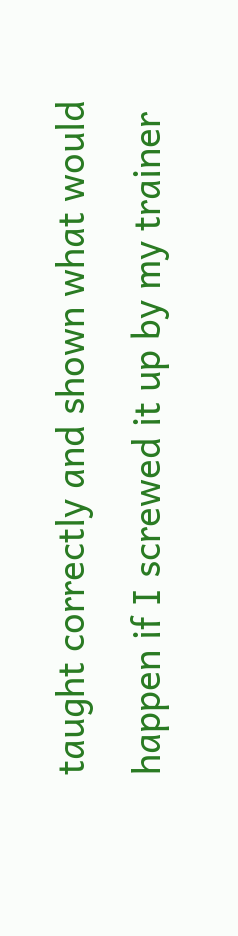taught correctly and shown what would happen if I screwed it up by my trainer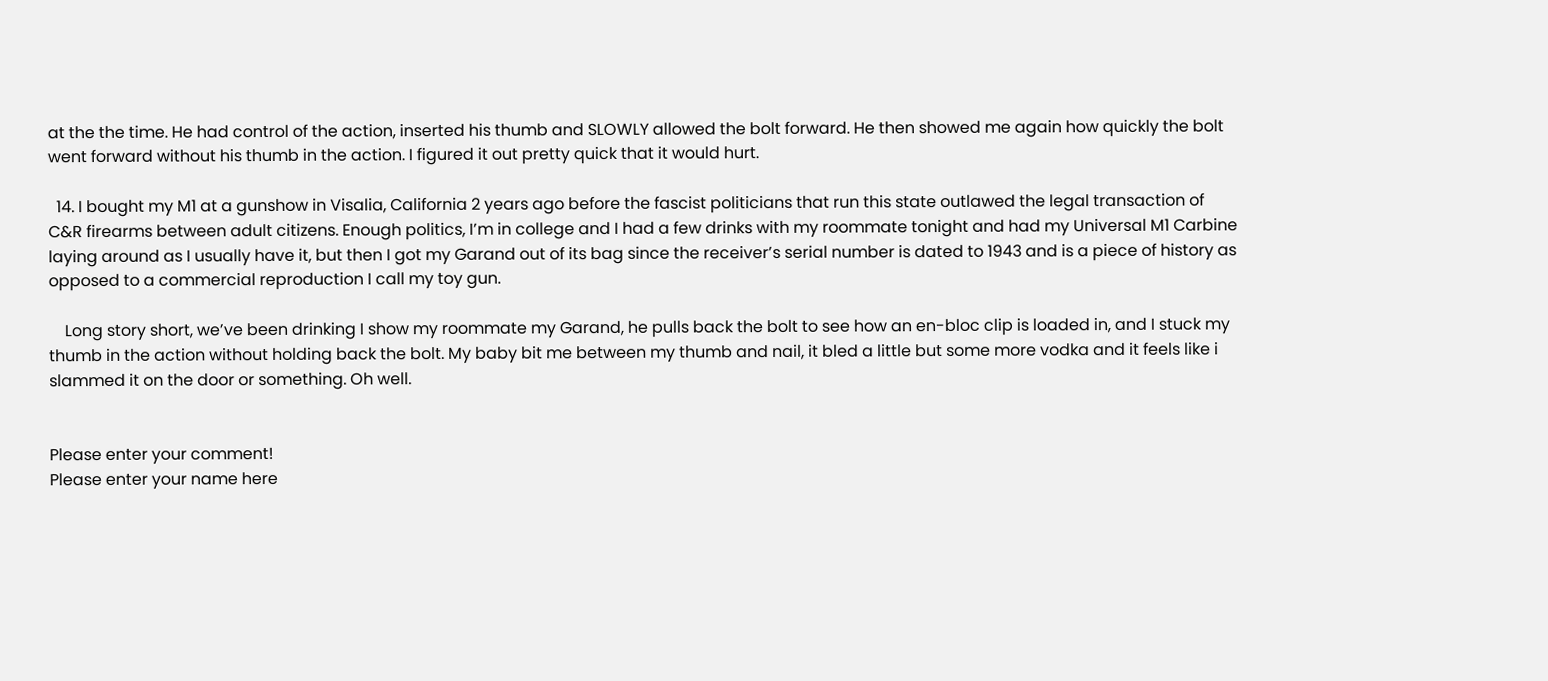at the the time. He had control of the action, inserted his thumb and SLOWLY allowed the bolt forward. He then showed me again how quickly the bolt went forward without his thumb in the action. I figured it out pretty quick that it would hurt.

  14. I bought my M1 at a gunshow in Visalia, California 2 years ago before the fascist politicians that run this state outlawed the legal transaction of C&R firearms between adult citizens. Enough politics, I’m in college and I had a few drinks with my roommate tonight and had my Universal M1 Carbine laying around as I usually have it, but then I got my Garand out of its bag since the receiver’s serial number is dated to 1943 and is a piece of history as opposed to a commercial reproduction I call my toy gun.

    Long story short, we’ve been drinking I show my roommate my Garand, he pulls back the bolt to see how an en-bloc clip is loaded in, and I stuck my thumb in the action without holding back the bolt. My baby bit me between my thumb and nail, it bled a little but some more vodka and it feels like i slammed it on the door or something. Oh well.


Please enter your comment!
Please enter your name here